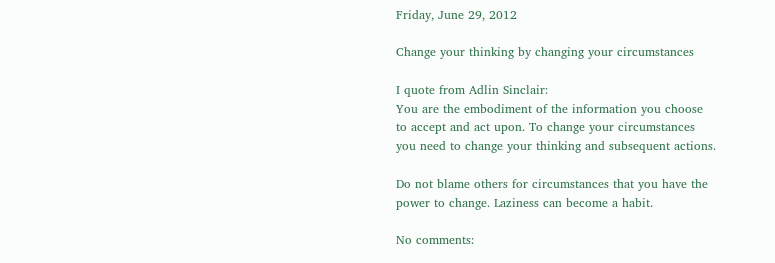Friday, June 29, 2012

Change your thinking by changing your circumstances

I quote from Adlin Sinclair:
You are the embodiment of the information you choose to accept and act upon. To change your circumstances you need to change your thinking and subsequent actions.

Do not blame others for circumstances that you have the power to change. Laziness can become a habit.

No comments: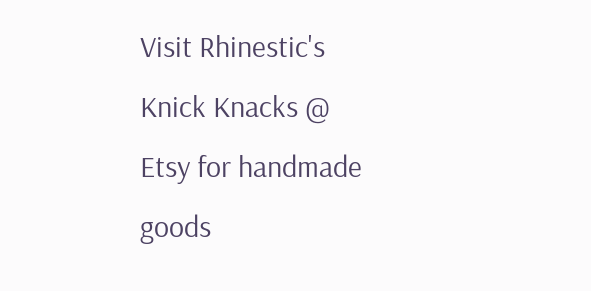Visit Rhinestic's Knick Knacks @ Etsy for handmade goods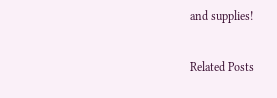and supplies!

Related Posts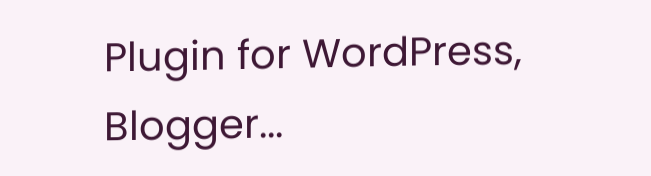Plugin for WordPress, Blogger...